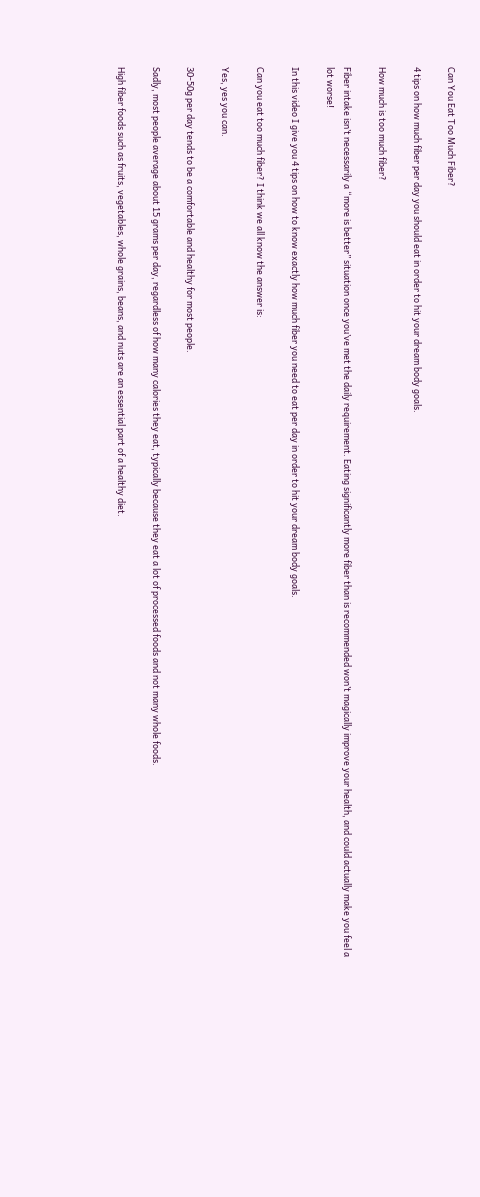Can You Eat Too Much Fiber?

4 tips on how much fiber per day you should eat in order to hit your dream body goals.

How much is too much fiber?

Fiber intake isn’t necessarily a “more is better” situation once you’ve met the daily requirement. Eating significantly more fiber than is recommended won’t magically improve your health, and could actually make you feel a lot worse!

In this video I give you 4 tips on how to know exactly how much fiber you need to eat per day in order to hit your dream body goals.

Can you eat too much fiber? I think we all know the answer is:

Yes, yes you can.

30-50g per day tends to be a comfortable and healthy for most people.

Sadly, most people average about 15 grams per day, regardless of how many calories they eat, typically because they eat a lot of processed foods and not many whole foods.

High fiber foods such as fruits, vegetables, whole grains, beans, and nuts are an essential part of a healthy diet.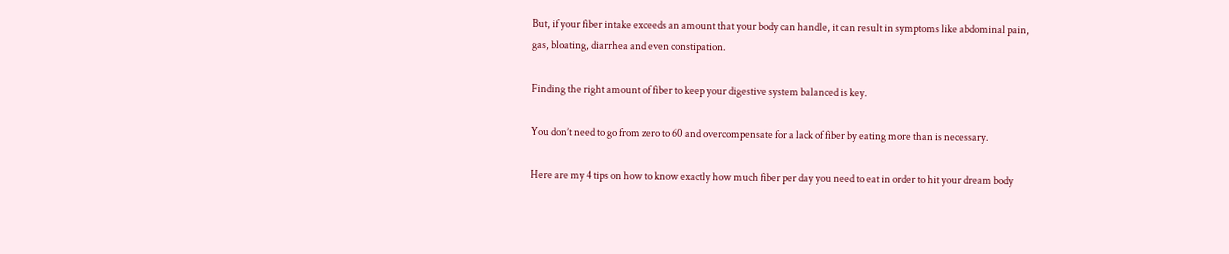But, if your fiber intake exceeds an amount that your body can handle, it can result in symptoms like abdominal pain, gas, bloating, diarrhea and even constipation.

Finding the right amount of fiber to keep your digestive system balanced is key.

You don’t need to go from zero to 60 and overcompensate for a lack of fiber by eating more than is necessary.

Here are my 4 tips on how to know exactly how much fiber per day you need to eat in order to hit your dream body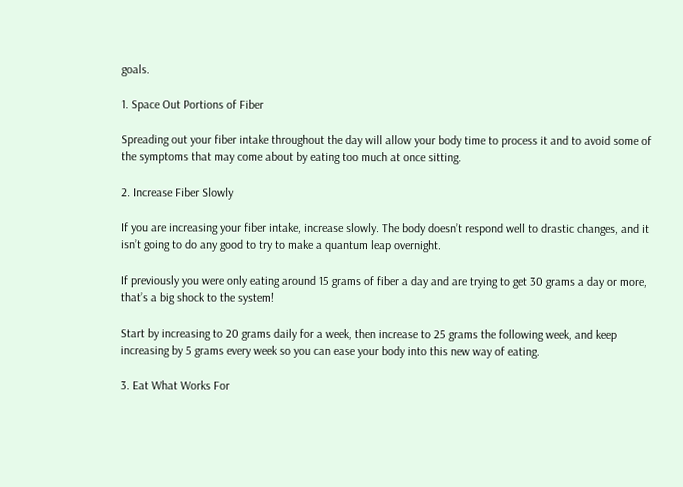goals.

1. Space Out Portions of Fiber

Spreading out your fiber intake throughout the day will allow your body time to process it and to avoid some of the symptoms that may come about by eating too much at once sitting.

2. Increase Fiber Slowly

If you are increasing your fiber intake, increase slowly. The body doesn’t respond well to drastic changes, and it isn’t going to do any good to try to make a quantum leap overnight.

If previously you were only eating around 15 grams of fiber a day and are trying to get 30 grams a day or more, that’s a big shock to the system!

Start by increasing to 20 grams daily for a week, then increase to 25 grams the following week, and keep increasing by 5 grams every week so you can ease your body into this new way of eating.

3. Eat What Works For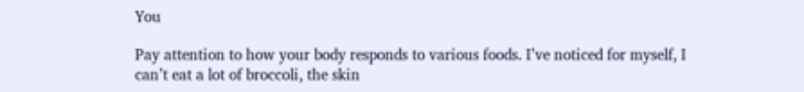You

Pay attention to how your body responds to various foods. I’ve noticed for myself, I can’t eat a lot of broccoli, the skin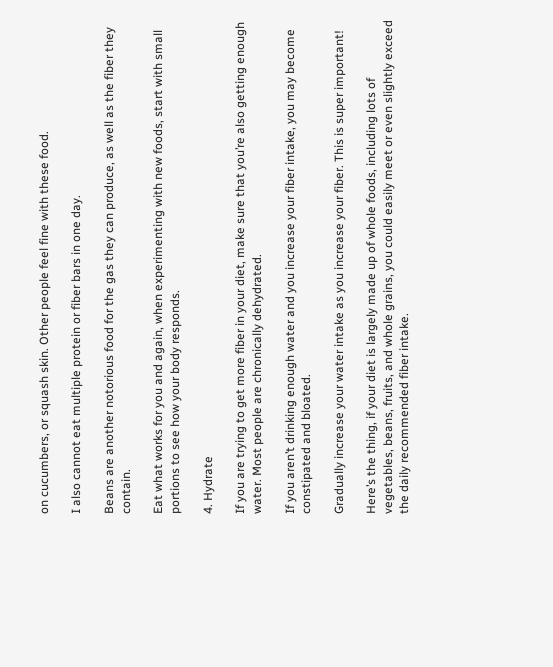on cucumbers, or squash skin. Other people feel fine with these food.

I also cannot eat multiple protein or fiber bars in one day.

Beans are another notorious food for the gas they can produce, as well as the fiber they contain.

Eat what works for you and again, when experimenting with new foods, start with small portions to see how your body responds.

4. Hydrate

If you are trying to get more fiber in your diet, make sure that you’re also getting enough water. Most people are chronically dehydrated.

If you aren’t drinking enough water and you increase your fiber intake, you may become constipated and bloated.

Gradually increase your water intake as you increase your fiber. This is super important!

Here’s the thing, if your diet is largely made up of whole foods, including lots of vegetables, beans, fruits, and whole grains, you could easily meet or even slightly exceed the daily recommended fiber intake.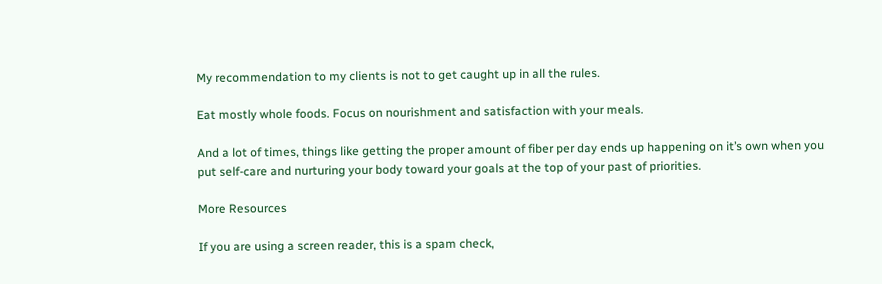My recommendation to my clients is not to get caught up in all the rules.

Eat mostly whole foods. Focus on nourishment and satisfaction with your meals.

And a lot of times, things like getting the proper amount of fiber per day ends up happening on it’s own when you put self-care and nurturing your body toward your goals at the top of your past of priorities.

More Resources

If you are using a screen reader, this is a spam check,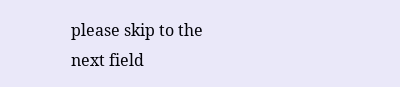please skip to the next field